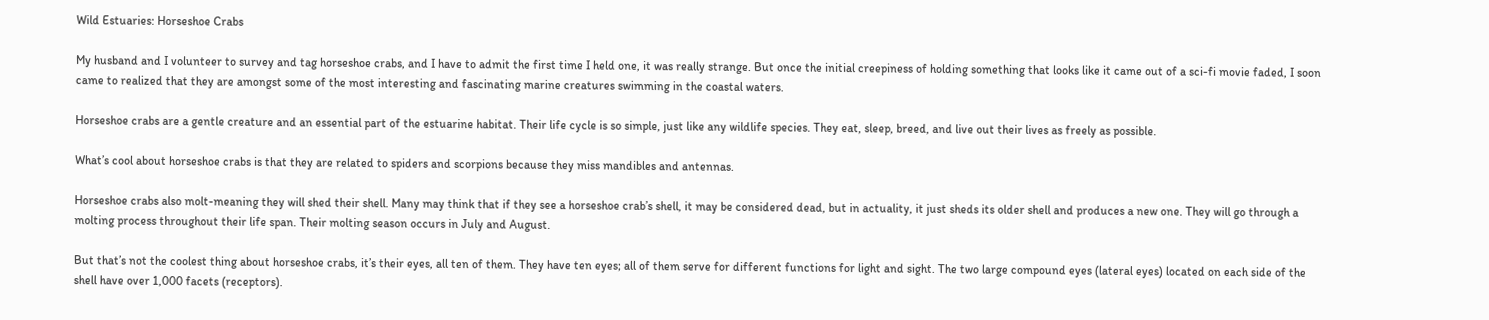Wild Estuaries: Horseshoe Crabs

My husband and I volunteer to survey and tag horseshoe crabs, and I have to admit the first time I held one, it was really strange. But once the initial creepiness of holding something that looks like it came out of a sci-fi movie faded, I soon came to realized that they are amongst some of the most interesting and fascinating marine creatures swimming in the coastal waters.

Horseshoe crabs are a gentle creature and an essential part of the estuarine habitat. Their life cycle is so simple, just like any wildlife species. They eat, sleep, breed, and live out their lives as freely as possible.

What’s cool about horseshoe crabs is that they are related to spiders and scorpions because they miss mandibles and antennas.

Horseshoe crabs also molt-meaning they will shed their shell. Many may think that if they see a horseshoe crab’s shell, it may be considered dead, but in actuality, it just sheds its older shell and produces a new one. They will go through a molting process throughout their life span. Their molting season occurs in July and August.

But that’s not the coolest thing about horseshoe crabs, it’s their eyes, all ten of them. They have ten eyes; all of them serve for different functions for light and sight. The two large compound eyes (lateral eyes) located on each side of the shell have over 1,000 facets (receptors).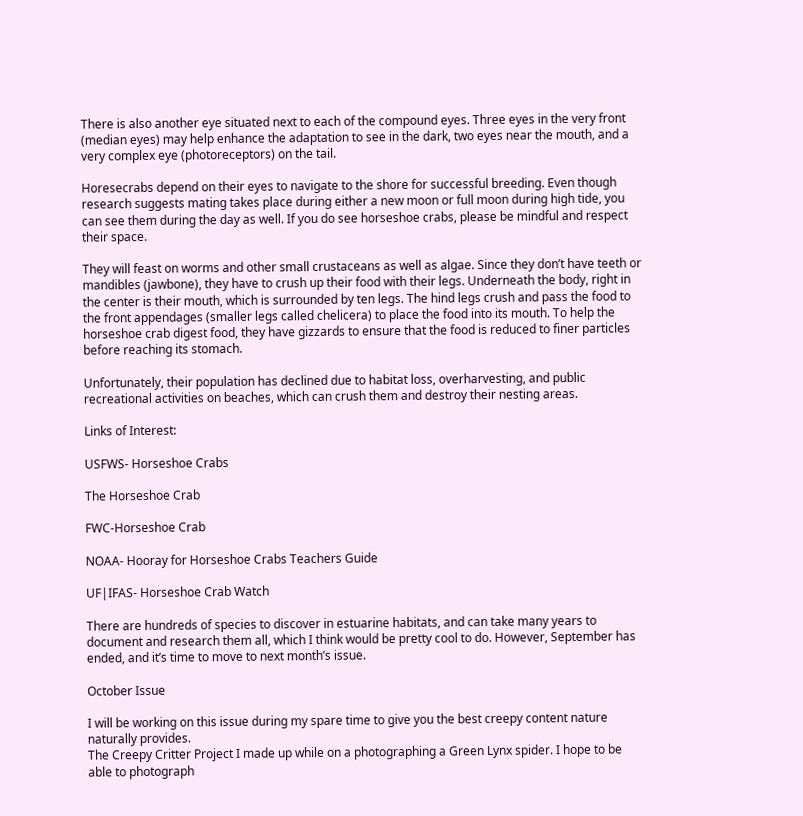There is also another eye situated next to each of the compound eyes. Three eyes in the very front (median eyes) may help enhance the adaptation to see in the dark, two eyes near the mouth, and a very complex eye (photoreceptors) on the tail.

Horesecrabs depend on their eyes to navigate to the shore for successful breeding. Even though research suggests mating takes place during either a new moon or full moon during high tide, you can see them during the day as well. If you do see horseshoe crabs, please be mindful and respect their space.

They will feast on worms and other small crustaceans as well as algae. Since they don’t have teeth or mandibles (jawbone), they have to crush up their food with their legs. Underneath the body, right in the center is their mouth, which is surrounded by ten legs. The hind legs crush and pass the food to the front appendages (smaller legs called chelicera) to place the food into its mouth. To help the horseshoe crab digest food, they have gizzards to ensure that the food is reduced to finer particles before reaching its stomach.

Unfortunately, their population has declined due to habitat loss, overharvesting, and public recreational activities on beaches, which can crush them and destroy their nesting areas.

Links of Interest:

USFWS- Horseshoe Crabs

The Horseshoe Crab

FWC-Horseshoe Crab

NOAA- Hooray for Horseshoe Crabs Teachers Guide

UF|IFAS- Horseshoe Crab Watch

There are hundreds of species to discover in estuarine habitats, and can take many years to document and research them all, which I think would be pretty cool to do. However, September has ended, and it’s time to move to next month’s issue.

October Issue

I will be working on this issue during my spare time to give you the best creepy content nature naturally provides.
The Creepy Critter Project I made up while on a photographing a Green Lynx spider. I hope to be able to photograph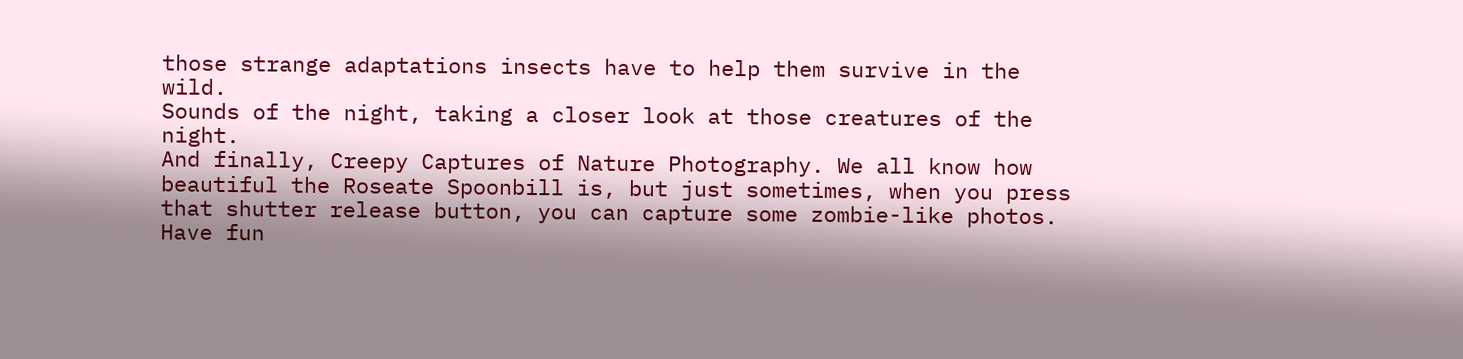those strange adaptations insects have to help them survive in the wild.
Sounds of the night, taking a closer look at those creatures of the night.
And finally, Creepy Captures of Nature Photography. We all know how beautiful the Roseate Spoonbill is, but just sometimes, when you press that shutter release button, you can capture some zombie-like photos.
Have fun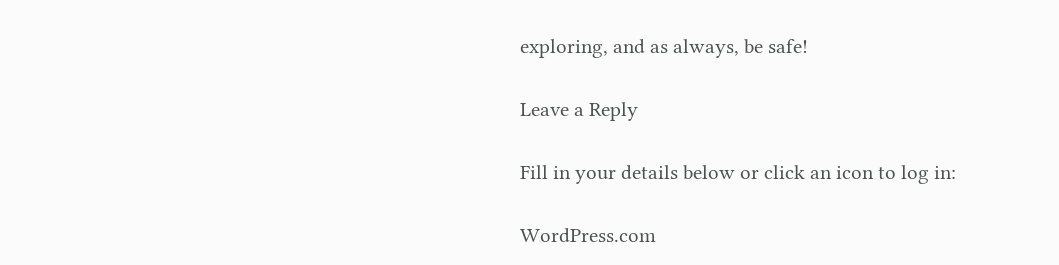exploring, and as always, be safe!

Leave a Reply

Fill in your details below or click an icon to log in:

WordPress.com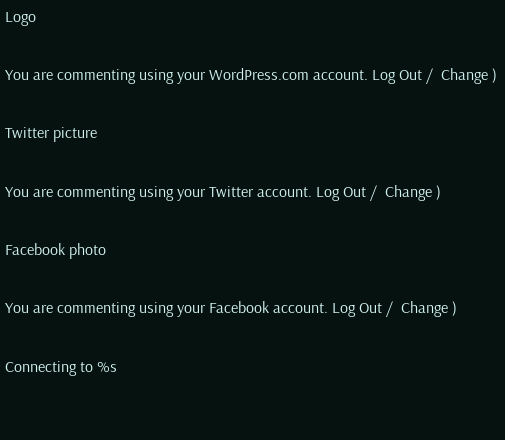Logo

You are commenting using your WordPress.com account. Log Out /  Change )

Twitter picture

You are commenting using your Twitter account. Log Out /  Change )

Facebook photo

You are commenting using your Facebook account. Log Out /  Change )

Connecting to %s